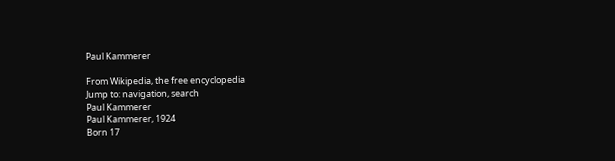Paul Kammerer

From Wikipedia, the free encyclopedia
Jump to: navigation, search
Paul Kammerer
Paul Kammerer, 1924
Born 17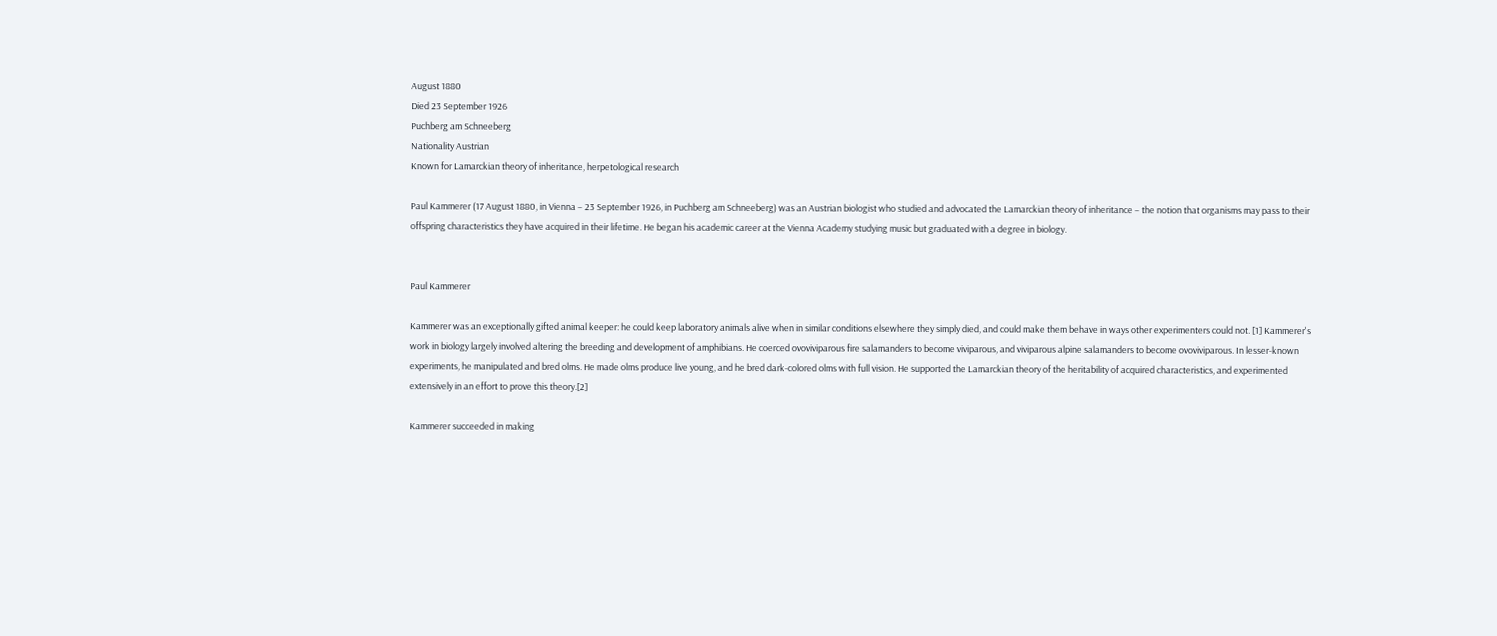August 1880
Died 23 September 1926
Puchberg am Schneeberg
Nationality Austrian
Known for Lamarckian theory of inheritance, herpetological research

Paul Kammerer (17 August 1880, in Vienna – 23 September 1926, in Puchberg am Schneeberg) was an Austrian biologist who studied and advocated the Lamarckian theory of inheritance – the notion that organisms may pass to their offspring characteristics they have acquired in their lifetime. He began his academic career at the Vienna Academy studying music but graduated with a degree in biology.


Paul Kammerer

Kammerer was an exceptionally gifted animal keeper: he could keep laboratory animals alive when in similar conditions elsewhere they simply died, and could make them behave in ways other experimenters could not. [1] Kammerer's work in biology largely involved altering the breeding and development of amphibians. He coerced ovoviviparous fire salamanders to become viviparous, and viviparous alpine salamanders to become ovoviviparous. In lesser-known experiments, he manipulated and bred olms. He made olms produce live young, and he bred dark-colored olms with full vision. He supported the Lamarckian theory of the heritability of acquired characteristics, and experimented extensively in an effort to prove this theory.[2]

Kammerer succeeded in making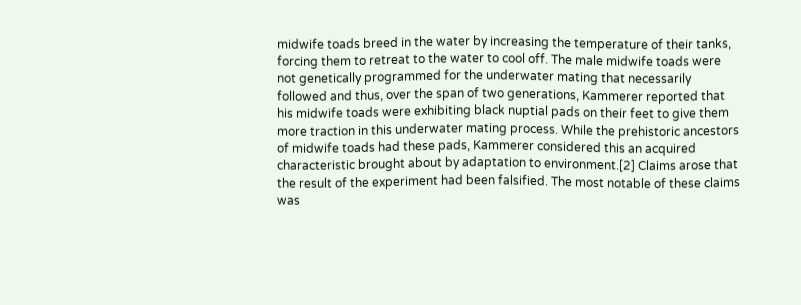midwife toads breed in the water by increasing the temperature of their tanks, forcing them to retreat to the water to cool off. The male midwife toads were not genetically programmed for the underwater mating that necessarily followed and thus, over the span of two generations, Kammerer reported that his midwife toads were exhibiting black nuptial pads on their feet to give them more traction in this underwater mating process. While the prehistoric ancestors of midwife toads had these pads, Kammerer considered this an acquired characteristic brought about by adaptation to environment.[2] Claims arose that the result of the experiment had been falsified. The most notable of these claims was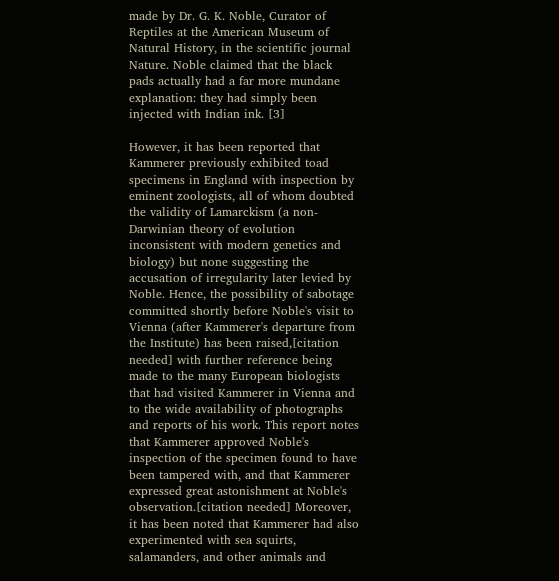made by Dr. G. K. Noble, Curator of Reptiles at the American Museum of Natural History, in the scientific journal Nature. Noble claimed that the black pads actually had a far more mundane explanation: they had simply been injected with Indian ink. [3]

However, it has been reported that Kammerer previously exhibited toad specimens in England with inspection by eminent zoologists, all of whom doubted the validity of Lamarckism (a non-Darwinian theory of evolution inconsistent with modern genetics and biology) but none suggesting the accusation of irregularity later levied by Noble. Hence, the possibility of sabotage committed shortly before Noble's visit to Vienna (after Kammerer's departure from the Institute) has been raised,[citation needed] with further reference being made to the many European biologists that had visited Kammerer in Vienna and to the wide availability of photographs and reports of his work. This report notes that Kammerer approved Noble's inspection of the specimen found to have been tampered with, and that Kammerer expressed great astonishment at Noble's observation.[citation needed] Moreover, it has been noted that Kammerer had also experimented with sea squirts, salamanders, and other animals and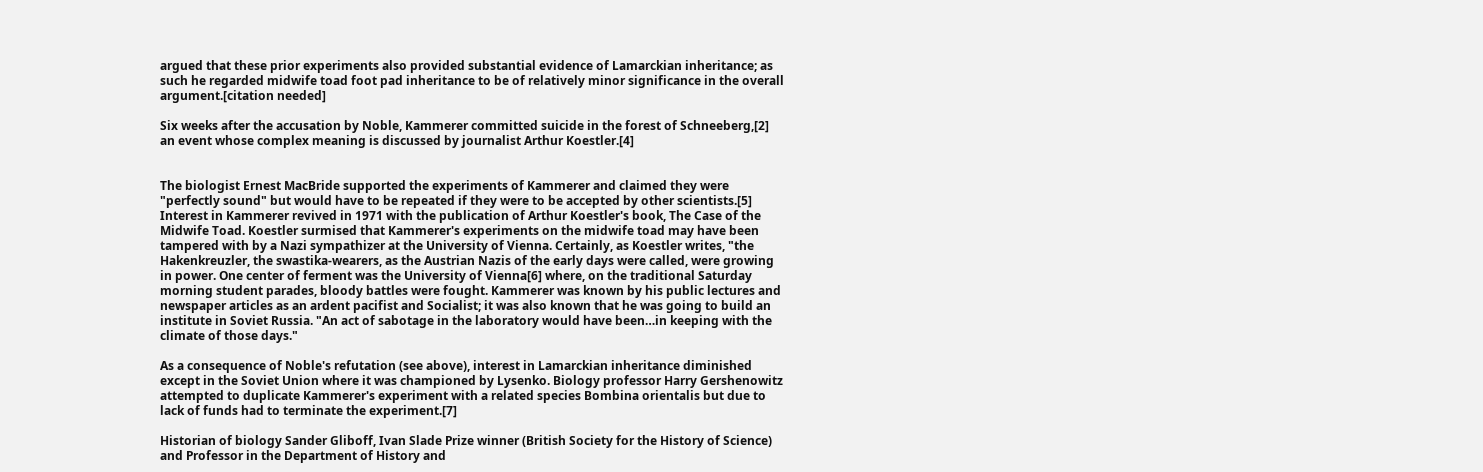argued that these prior experiments also provided substantial evidence of Lamarckian inheritance; as such he regarded midwife toad foot pad inheritance to be of relatively minor significance in the overall argument.[citation needed]

Six weeks after the accusation by Noble, Kammerer committed suicide in the forest of Schneeberg,[2] an event whose complex meaning is discussed by journalist Arthur Koestler.[4]


The biologist Ernest MacBride supported the experiments of Kammerer and claimed they were "perfectly sound" but would have to be repeated if they were to be accepted by other scientists.[5] Interest in Kammerer revived in 1971 with the publication of Arthur Koestler's book, The Case of the Midwife Toad. Koestler surmised that Kammerer's experiments on the midwife toad may have been tampered with by a Nazi sympathizer at the University of Vienna. Certainly, as Koestler writes, "the Hakenkreuzler, the swastika-wearers, as the Austrian Nazis of the early days were called, were growing in power. One center of ferment was the University of Vienna[6] where, on the traditional Saturday morning student parades, bloody battles were fought. Kammerer was known by his public lectures and newspaper articles as an ardent pacifist and Socialist; it was also known that he was going to build an institute in Soviet Russia. "An act of sabotage in the laboratory would have been…in keeping with the climate of those days."

As a consequence of Noble's refutation (see above), interest in Lamarckian inheritance diminished except in the Soviet Union where it was championed by Lysenko. Biology professor Harry Gershenowitz attempted to duplicate Kammerer's experiment with a related species Bombina orientalis but due to lack of funds had to terminate the experiment.[7]

Historian of biology Sander Gliboff, Ivan Slade Prize winner (British Society for the History of Science) and Professor in the Department of History and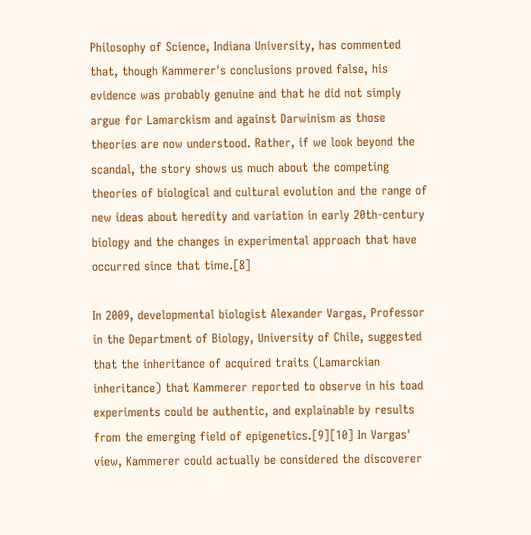Philosophy of Science, Indiana University, has commented that, though Kammerer's conclusions proved false, his evidence was probably genuine and that he did not simply argue for Lamarckism and against Darwinism as those theories are now understood. Rather, if we look beyond the scandal, the story shows us much about the competing theories of biological and cultural evolution and the range of new ideas about heredity and variation in early 20th-century biology and the changes in experimental approach that have occurred since that time.[8]

In 2009, developmental biologist Alexander Vargas, Professor in the Department of Biology, University of Chile, suggested that the inheritance of acquired traits (Lamarckian inheritance) that Kammerer reported to observe in his toad experiments could be authentic, and explainable by results from the emerging field of epigenetics.[9][10] In Vargas' view, Kammerer could actually be considered the discoverer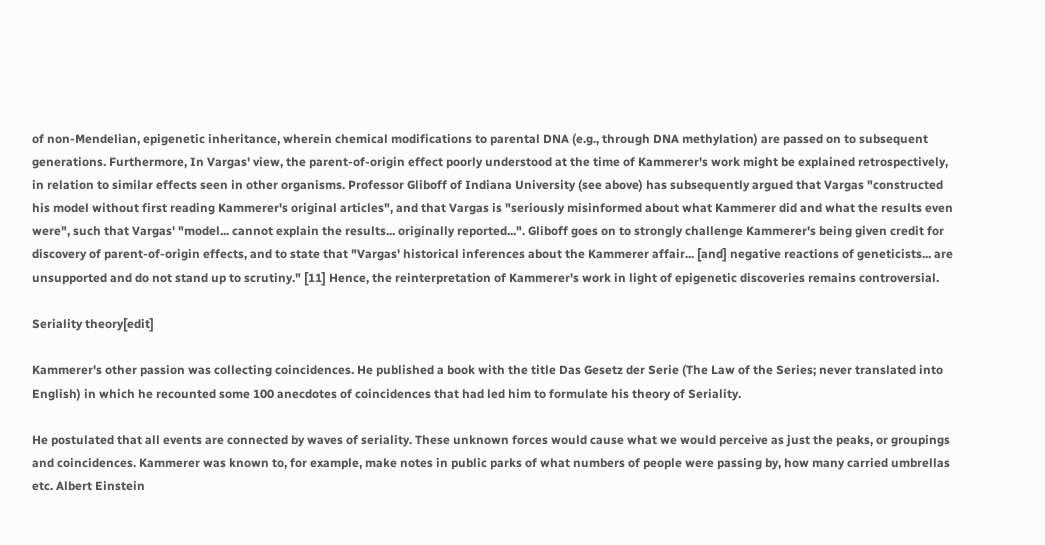of non-Mendelian, epigenetic inheritance, wherein chemical modifications to parental DNA (e.g., through DNA methylation) are passed on to subsequent generations. Furthermore, In Vargas' view, the parent-of-origin effect poorly understood at the time of Kammerer's work might be explained retrospectively, in relation to similar effects seen in other organisms. Professor Gliboff of Indiana University (see above) has subsequently argued that Vargas "constructed his model without first reading Kammerer's original articles", and that Vargas is "seriously misinformed about what Kammerer did and what the results even were", such that Vargas' "model... cannot explain the results... originally reported...". Gliboff goes on to strongly challenge Kammerer's being given credit for discovery of parent-of-origin effects, and to state that "Vargas' historical inferences about the Kammerer affair... [and] negative reactions of geneticists... are unsupported and do not stand up to scrutiny." [11] Hence, the reinterpretation of Kammerer's work in light of epigenetic discoveries remains controversial.

Seriality theory[edit]

Kammerer's other passion was collecting coincidences. He published a book with the title Das Gesetz der Serie (The Law of the Series; never translated into English) in which he recounted some 100 anecdotes of coincidences that had led him to formulate his theory of Seriality.

He postulated that all events are connected by waves of seriality. These unknown forces would cause what we would perceive as just the peaks, or groupings and coincidences. Kammerer was known to, for example, make notes in public parks of what numbers of people were passing by, how many carried umbrellas etc. Albert Einstein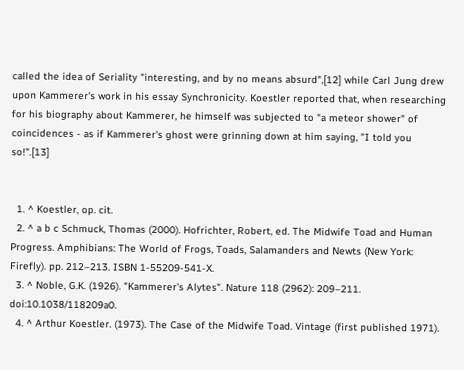called the idea of Seriality "interesting, and by no means absurd",[12] while Carl Jung drew upon Kammerer's work in his essay Synchronicity. Koestler reported that, when researching for his biography about Kammerer, he himself was subjected to "a meteor shower" of coincidences - as if Kammerer's ghost were grinning down at him saying, "I told you so!".[13]


  1. ^ Koestler, op. cit.
  2. ^ a b c Schmuck, Thomas (2000). Hofrichter, Robert, ed. The Midwife Toad and Human Progress. Amphibians: The World of Frogs, Toads, Salamanders and Newts (New York: Firefly). pp. 212–213. ISBN 1-55209-541-X.
  3. ^ Noble, G.K. (1926). "Kammerer's Alytes". Nature 118 (2962): 209–211. doi:10.1038/118209a0.
  4. ^ Arthur Koestler. (1973). The Case of the Midwife Toad. Vintage (first published 1971).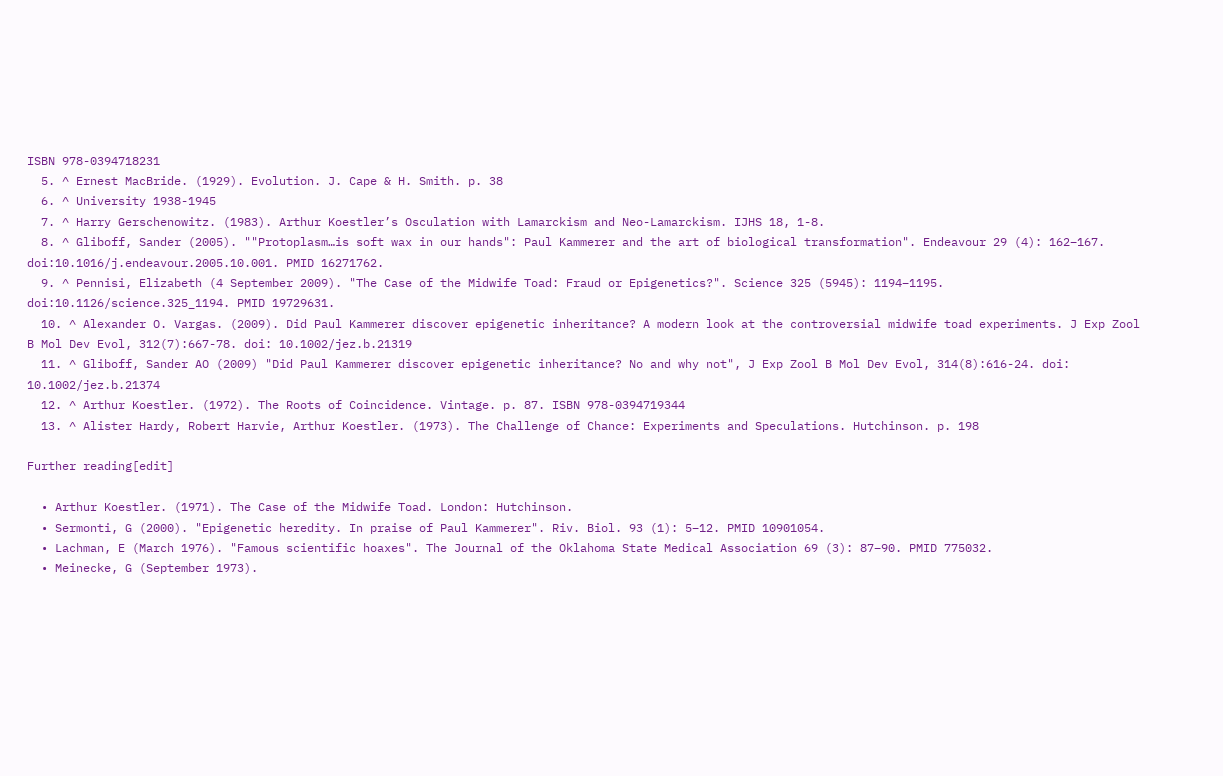ISBN 978-0394718231
  5. ^ Ernest MacBride. (1929). Evolution. J. Cape & H. Smith. p. 38
  6. ^ University 1938-1945
  7. ^ Harry Gerschenowitz. (1983). Arthur Koestler’s Osculation with Lamarckism and Neo-Lamarckism. IJHS 18, 1-8.
  8. ^ Gliboff, Sander (2005). ""Protoplasm…is soft wax in our hands": Paul Kammerer and the art of biological transformation". Endeavour 29 (4): 162–167. doi:10.1016/j.endeavour.2005.10.001. PMID 16271762.
  9. ^ Pennisi, Elizabeth (4 September 2009). "The Case of the Midwife Toad: Fraud or Epigenetics?". Science 325 (5945): 1194–1195. doi:10.1126/science.325_1194. PMID 19729631.
  10. ^ Alexander O. Vargas. (2009). Did Paul Kammerer discover epigenetic inheritance? A modern look at the controversial midwife toad experiments. J Exp Zool B Mol Dev Evol, 312(7):667-78. doi: 10.1002/jez.b.21319
  11. ^ Gliboff, Sander AO (2009) "Did Paul Kammerer discover epigenetic inheritance? No and why not", J Exp Zool B Mol Dev Evol, 314(8):616-24. doi: 10.1002/jez.b.21374
  12. ^ Arthur Koestler. (1972). The Roots of Coincidence. Vintage. p. 87. ISBN 978-0394719344
  13. ^ Alister Hardy, Robert Harvie, Arthur Koestler. (1973). The Challenge of Chance: Experiments and Speculations. Hutchinson. p. 198

Further reading[edit]

  • Arthur Koestler. (1971). The Case of the Midwife Toad. London: Hutchinson.
  • Sermonti, G (2000). "Epigenetic heredity. In praise of Paul Kammerer". Riv. Biol. 93 (1): 5–12. PMID 10901054.
  • Lachman, E (March 1976). "Famous scientific hoaxes". The Journal of the Oklahoma State Medical Association 69 (3): 87–90. PMID 775032.
  • Meinecke, G (September 1973).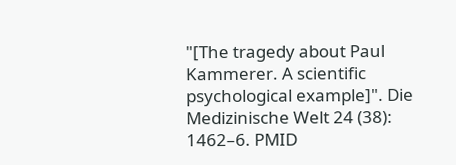"[The tragedy about Paul Kammerer. A scientific psychological example]". Die Medizinische Welt 24 (38): 1462–6. PMID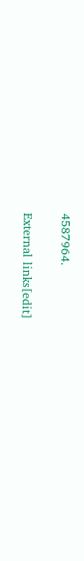4587964.

External links[edit]